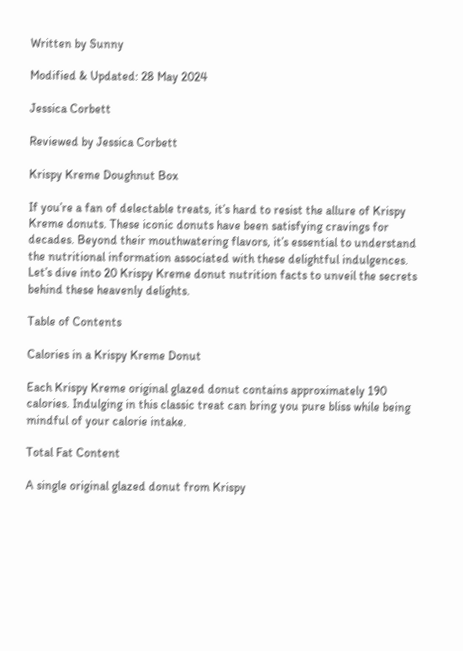Written by Sunny

Modified & Updated: 28 May 2024

Jessica Corbett

Reviewed by Jessica Corbett

Krispy Kreme Doughnut Box

If you’re a fan of delectable treats, it’s hard to resist the allure of Krispy Kreme donuts. These iconic donuts have been satisfying cravings for decades. Beyond their mouthwatering flavors, it’s essential to understand the nutritional information associated with these delightful indulgences. Let’s dive into 20 Krispy Kreme donut nutrition facts to unveil the secrets behind these heavenly delights.

Table of Contents

Calories in a Krispy Kreme Donut

Each Krispy Kreme original glazed donut contains approximately 190 calories. Indulging in this classic treat can bring you pure bliss while being mindful of your calorie intake.

Total Fat Content

A single original glazed donut from Krispy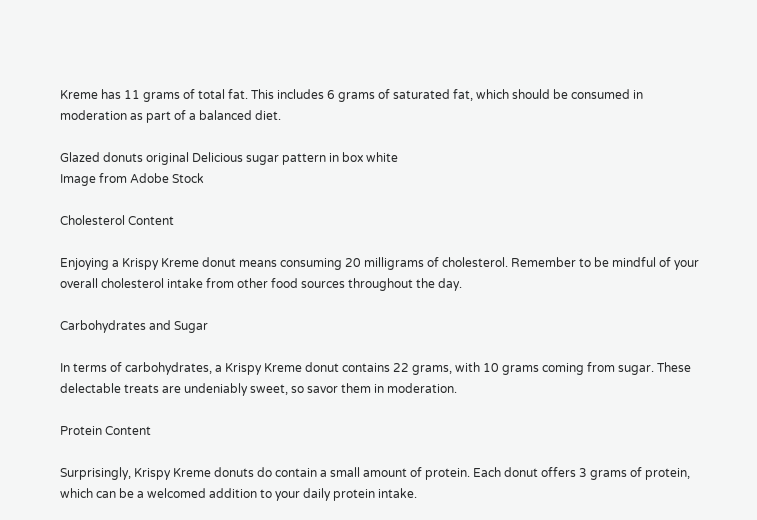Kreme has 11 grams of total fat. This includes 6 grams of saturated fat, which should be consumed in moderation as part of a balanced diet.

Glazed donuts original Delicious sugar pattern in box white
Image from Adobe Stock

Cholesterol Content

Enjoying a Krispy Kreme donut means consuming 20 milligrams of cholesterol. Remember to be mindful of your overall cholesterol intake from other food sources throughout the day.

Carbohydrates and Sugar

In terms of carbohydrates, a Krispy Kreme donut contains 22 grams, with 10 grams coming from sugar. These delectable treats are undeniably sweet, so savor them in moderation.

Protein Content

Surprisingly, Krispy Kreme donuts do contain a small amount of protein. Each donut offers 3 grams of protein, which can be a welcomed addition to your daily protein intake.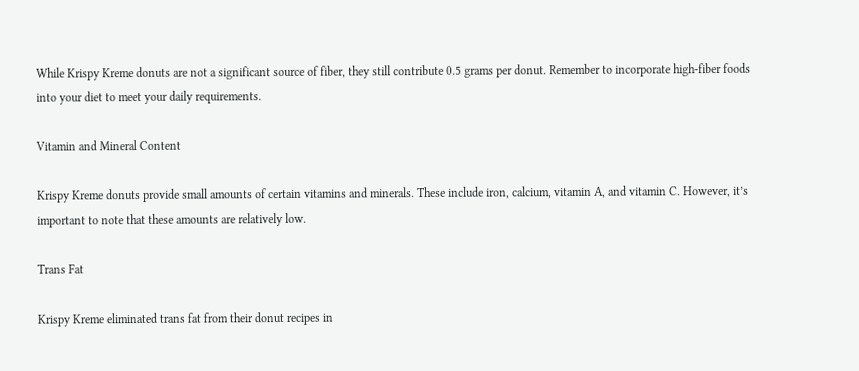While Krispy Kreme donuts are not a significant source of fiber, they still contribute 0.5 grams per donut. Remember to incorporate high-fiber foods into your diet to meet your daily requirements.

Vitamin and Mineral Content

Krispy Kreme donuts provide small amounts of certain vitamins and minerals. These include iron, calcium, vitamin A, and vitamin C. However, it’s important to note that these amounts are relatively low.

Trans Fat

Krispy Kreme eliminated trans fat from their donut recipes in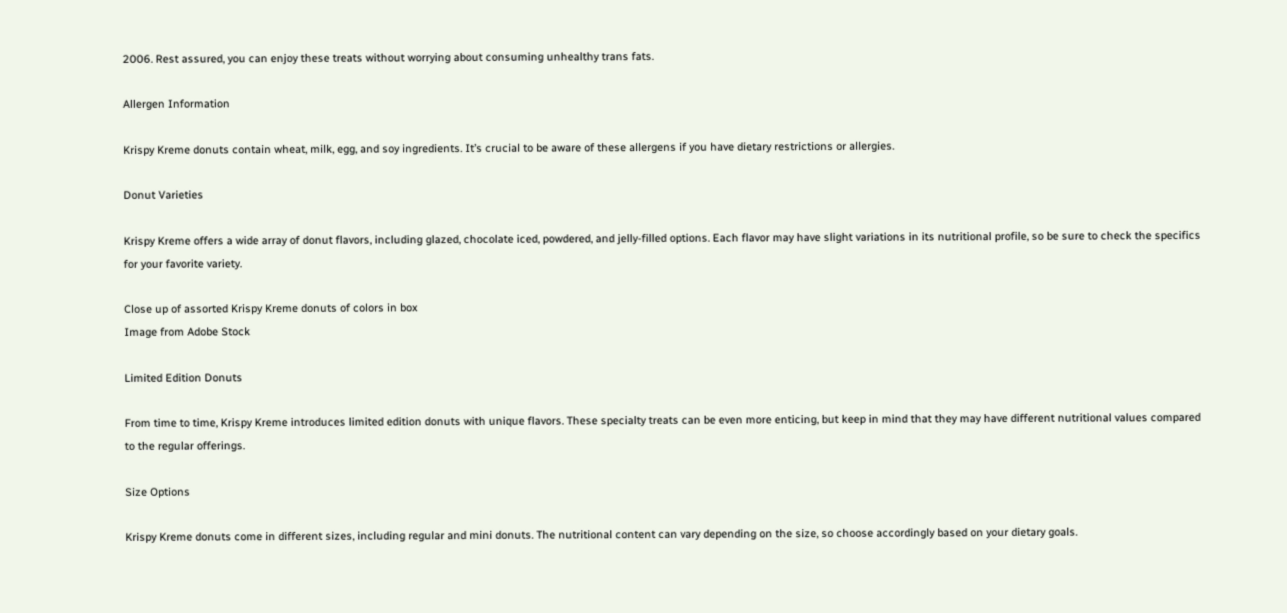2006. Rest assured, you can enjoy these treats without worrying about consuming unhealthy trans fats.

Allergen Information

Krispy Kreme donuts contain wheat, milk, egg, and soy ingredients. It’s crucial to be aware of these allergens if you have dietary restrictions or allergies.

Donut Varieties

Krispy Kreme offers a wide array of donut flavors, including glazed, chocolate iced, powdered, and jelly-filled options. Each flavor may have slight variations in its nutritional profile, so be sure to check the specifics for your favorite variety.

Close up of assorted Krispy Kreme donuts of colors in box
Image from Adobe Stock

Limited Edition Donuts

From time to time, Krispy Kreme introduces limited edition donuts with unique flavors. These specialty treats can be even more enticing, but keep in mind that they may have different nutritional values compared to the regular offerings.

Size Options

Krispy Kreme donuts come in different sizes, including regular and mini donuts. The nutritional content can vary depending on the size, so choose accordingly based on your dietary goals.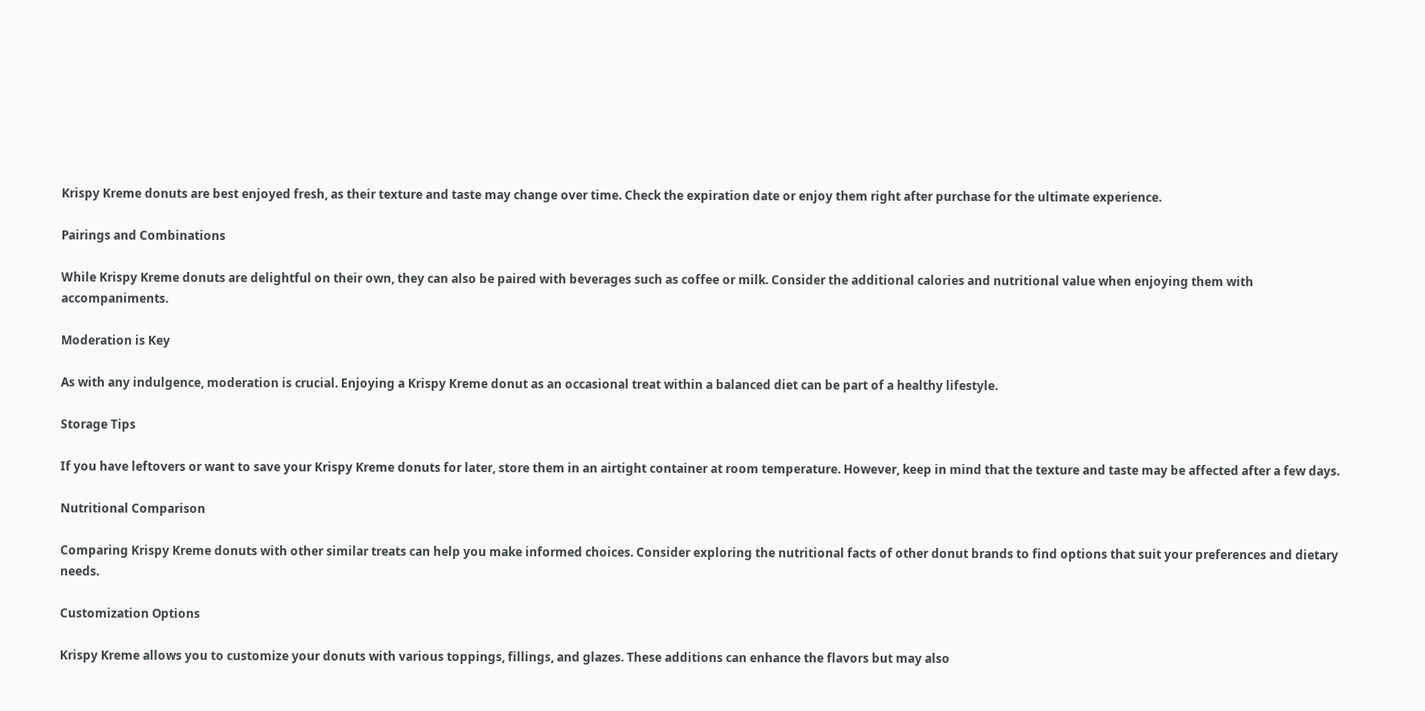Krispy Kreme donuts are best enjoyed fresh, as their texture and taste may change over time. Check the expiration date or enjoy them right after purchase for the ultimate experience.

Pairings and Combinations

While Krispy Kreme donuts are delightful on their own, they can also be paired with beverages such as coffee or milk. Consider the additional calories and nutritional value when enjoying them with accompaniments.

Moderation is Key

As with any indulgence, moderation is crucial. Enjoying a Krispy Kreme donut as an occasional treat within a balanced diet can be part of a healthy lifestyle.

Storage Tips

If you have leftovers or want to save your Krispy Kreme donuts for later, store them in an airtight container at room temperature. However, keep in mind that the texture and taste may be affected after a few days.

Nutritional Comparison

Comparing Krispy Kreme donuts with other similar treats can help you make informed choices. Consider exploring the nutritional facts of other donut brands to find options that suit your preferences and dietary needs.

Customization Options

Krispy Kreme allows you to customize your donuts with various toppings, fillings, and glazes. These additions can enhance the flavors but may also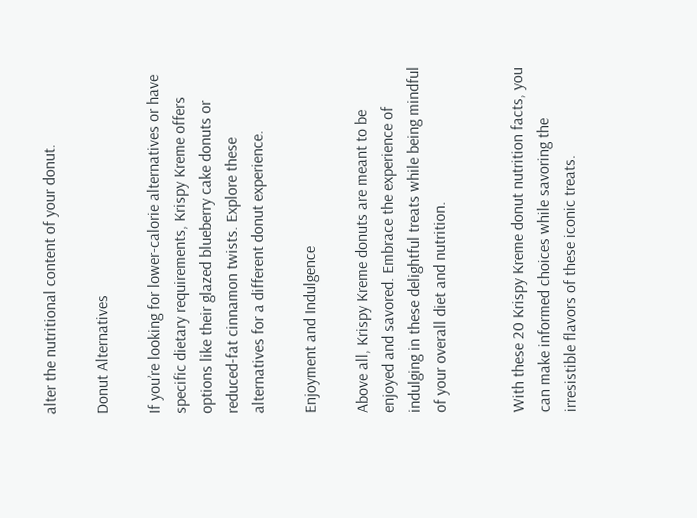alter the nutritional content of your donut.

Donut Alternatives

If you’re looking for lower-calorie alternatives or have specific dietary requirements, Krispy Kreme offers options like their glazed blueberry cake donuts or reduced-fat cinnamon twists. Explore these alternatives for a different donut experience.

Enjoyment and Indulgence

Above all, Krispy Kreme donuts are meant to be enjoyed and savored. Embrace the experience of indulging in these delightful treats while being mindful of your overall diet and nutrition.


With these 20 Krispy Kreme donut nutrition facts, you can make informed choices while savoring the irresistible flavors of these iconic treats.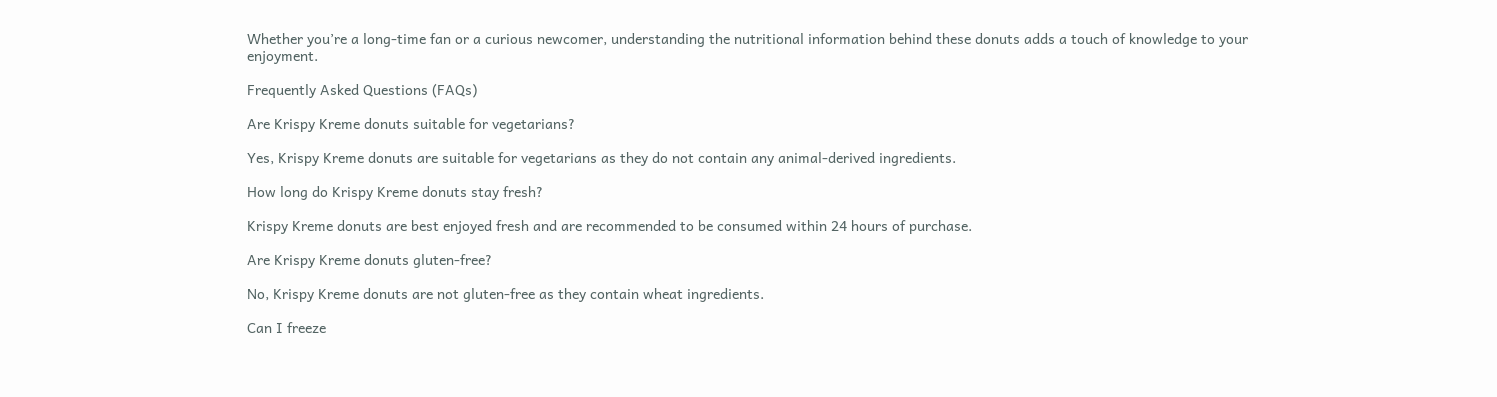Whether you’re a long-time fan or a curious newcomer, understanding the nutritional information behind these donuts adds a touch of knowledge to your enjoyment.

Frequently Asked Questions (FAQs)

Are Krispy Kreme donuts suitable for vegetarians?

Yes, Krispy Kreme donuts are suitable for vegetarians as they do not contain any animal-derived ingredients.

How long do Krispy Kreme donuts stay fresh?

Krispy Kreme donuts are best enjoyed fresh and are recommended to be consumed within 24 hours of purchase.

Are Krispy Kreme donuts gluten-free?

No, Krispy Kreme donuts are not gluten-free as they contain wheat ingredients.

Can I freeze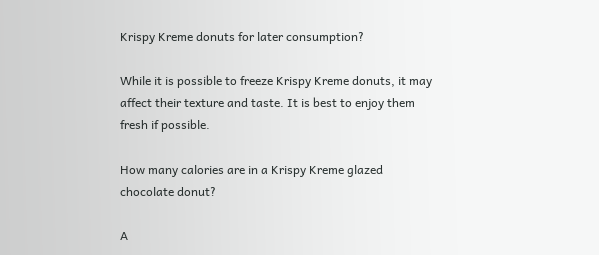Krispy Kreme donuts for later consumption?

While it is possible to freeze Krispy Kreme donuts, it may affect their texture and taste. It is best to enjoy them fresh if possible.

How many calories are in a Krispy Kreme glazed chocolate donut?

A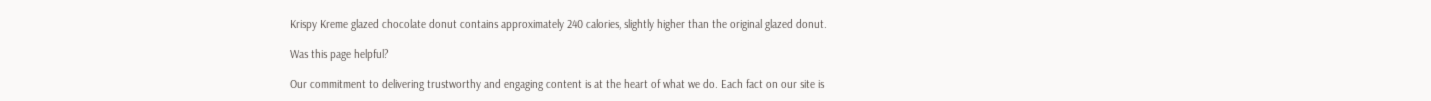Krispy Kreme glazed chocolate donut contains approximately 240 calories, slightly higher than the original glazed donut.

Was this page helpful?

Our commitment to delivering trustworthy and engaging content is at the heart of what we do. Each fact on our site is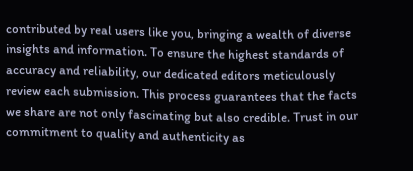contributed by real users like you, bringing a wealth of diverse insights and information. To ensure the highest standards of accuracy and reliability, our dedicated editors meticulously review each submission. This process guarantees that the facts we share are not only fascinating but also credible. Trust in our commitment to quality and authenticity as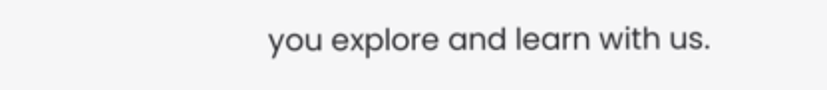you explore and learn with us.